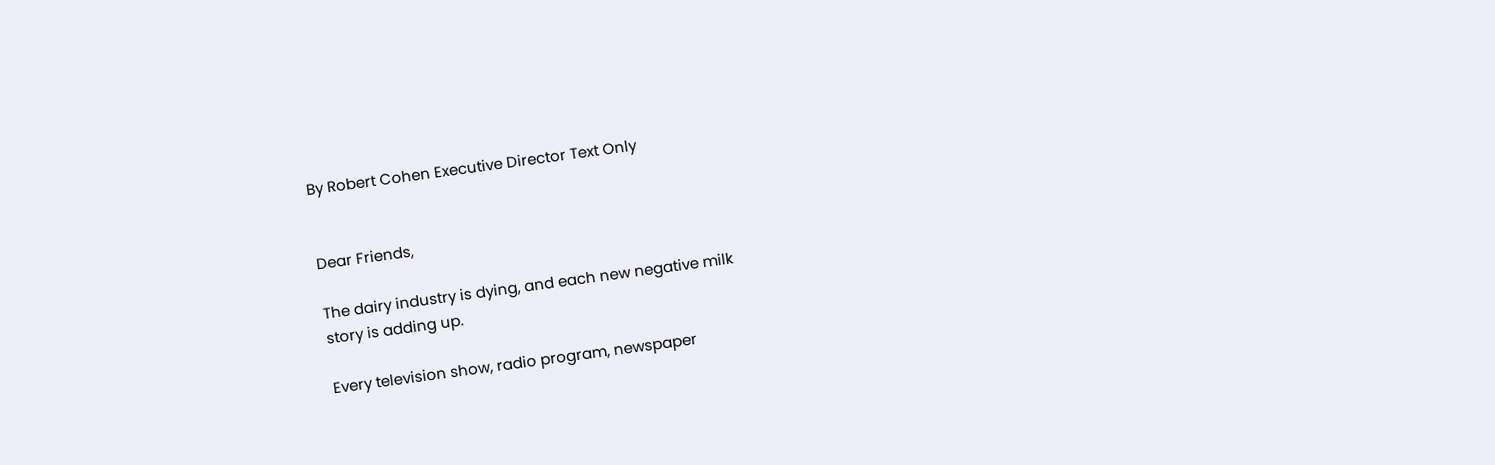By Robert Cohen Executive Director Text Only


Dear Friends,

The dairy industry is dying, and each new negative milk
story is adding up.

Every television show, radio program, newspaper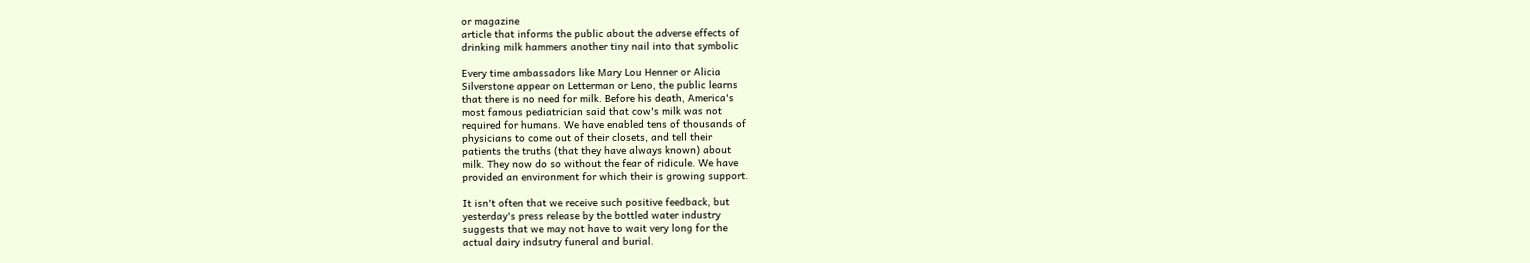or magazine
article that informs the public about the adverse effects of
drinking milk hammers another tiny nail into that symbolic

Every time ambassadors like Mary Lou Henner or Alicia
Silverstone appear on Letterman or Leno, the public learns
that there is no need for milk. Before his death, America's
most famous pediatrician said that cow's milk was not
required for humans. We have enabled tens of thousands of
physicians to come out of their closets, and tell their
patients the truths (that they have always known) about
milk. They now do so without the fear of ridicule. We have
provided an environment for which their is growing support.

It isn't often that we receive such positive feedback, but
yesterday's press release by the bottled water industry
suggests that we may not have to wait very long for the
actual dairy indsutry funeral and burial.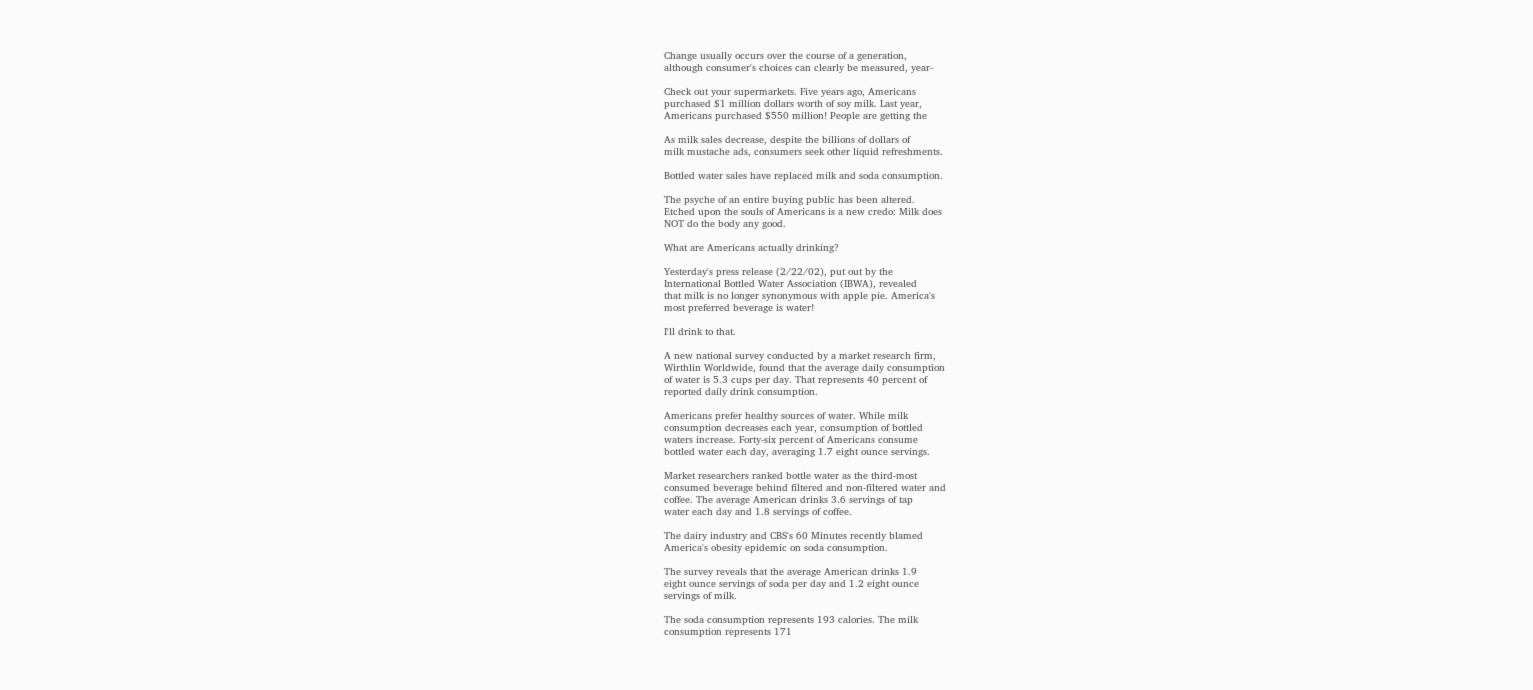Change usually occurs over the course of a generation,
although consumer's choices can clearly be measured, year-

Check out your supermarkets. Five years ago, Americans
purchased $1 million dollars worth of soy milk. Last year,
Americans purchased $550 million! People are getting the

As milk sales decrease, despite the billions of dollars of
milk mustache ads, consumers seek other liquid refreshments.

Bottled water sales have replaced milk and soda consumption.

The psyche of an entire buying public has been altered.
Etched upon the souls of Americans is a new credo: Milk does
NOT do the body any good.

What are Americans actually drinking?

Yesterday's press release (2/22/02), put out by the
International Bottled Water Association (IBWA), revealed
that milk is no longer synonymous with apple pie. America's
most preferred beverage is water!

I'll drink to that.

A new national survey conducted by a market research firm,
Wirthlin Worldwide, found that the average daily consumption
of water is 5.3 cups per day. That represents 40 percent of
reported daily drink consumption.

Americans prefer healthy sources of water. While milk
consumption decreases each year, consumption of bottled
waters increase. Forty-six percent of Americans consume
bottled water each day, averaging 1.7 eight ounce servings.

Market researchers ranked bottle water as the third-most
consumed beverage behind filtered and non-filtered water and
coffee. The average American drinks 3.6 servings of tap
water each day and 1.8 servings of coffee.

The dairy industry and CBS's 60 Minutes recently blamed
America's obesity epidemic on soda consumption.

The survey reveals that the average American drinks 1.9
eight ounce servings of soda per day and 1.2 eight ounce
servings of milk.

The soda consumption represents 193 calories. The milk
consumption represents 171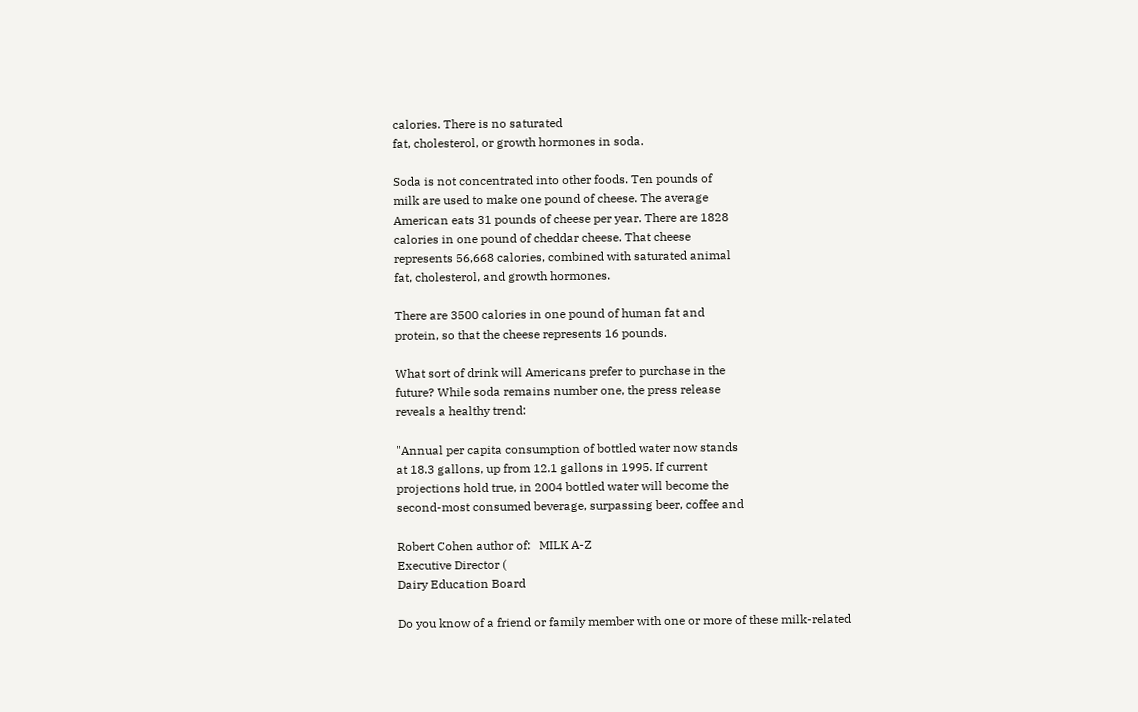calories. There is no saturated
fat, cholesterol, or growth hormones in soda.

Soda is not concentrated into other foods. Ten pounds of
milk are used to make one pound of cheese. The average
American eats 31 pounds of cheese per year. There are 1828
calories in one pound of cheddar cheese. That cheese
represents 56,668 calories, combined with saturated animal
fat, cholesterol, and growth hormones.

There are 3500 calories in one pound of human fat and
protein, so that the cheese represents 16 pounds.

What sort of drink will Americans prefer to purchase in the
future? While soda remains number one, the press release
reveals a healthy trend:

"Annual per capita consumption of bottled water now stands
at 18.3 gallons, up from 12.1 gallons in 1995. If current
projections hold true, in 2004 bottled water will become the
second-most consumed beverage, surpassing beer, coffee and

Robert Cohen author of:   MILK A-Z
Executive Director (
Dairy Education Board

Do you know of a friend or family member with one or more of these milk-related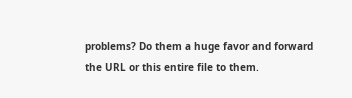problems? Do them a huge favor and forward the URL or this entire file to them.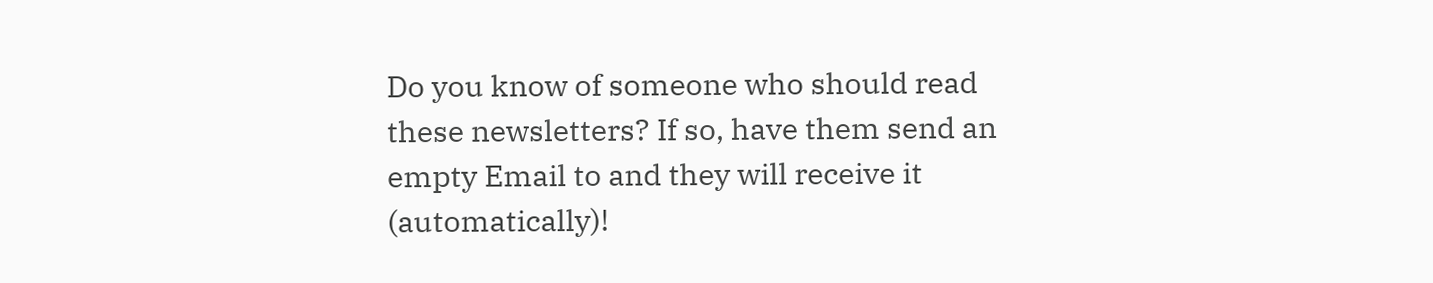Do you know of someone who should read these newsletters? If so, have them send an empty Email to and they will receive it (automatically)!